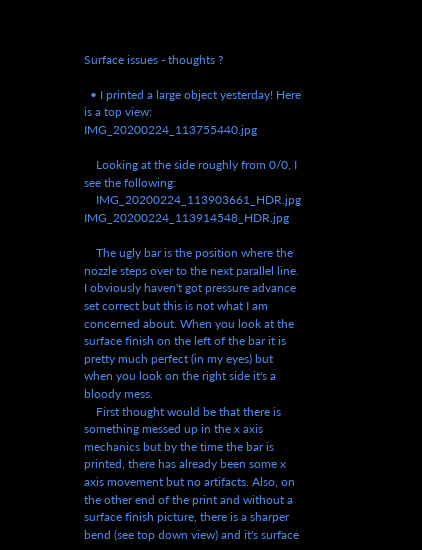Surface issues - thoughts ?

  • I printed a large object yesterday! Here is a top view: IMG_20200224_113755440.jpg

    Looking at the side roughly from 0/0, I see the following:
    IMG_20200224_113903661_HDR.jpg IMG_20200224_113914548_HDR.jpg

    The ugly bar is the position where the nozzle steps over to the next parallel line. I obviously haven't got pressure advance set correct but this is not what I am concerned about. When you look at the surface finish on the left of the bar it is pretty much perfect (in my eyes) but when you look on the right side it's a bloody mess.
    First thought would be that there is something messed up in the x axis mechanics but by the time the bar is printed, there has already been some x axis movement but no artifacts. Also, on the other end of the print and without a surface finish picture, there is a sharper bend (see top down view) and it's surface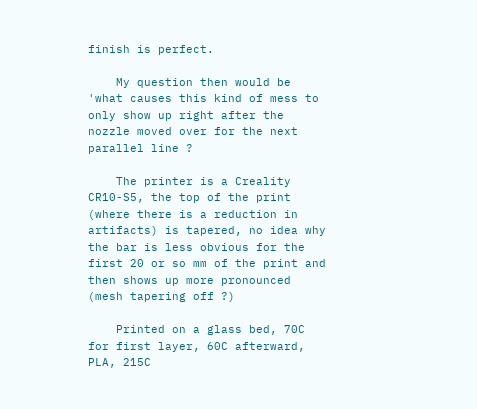finish is perfect.

    My question then would be 'what causes this kind of mess to only show up right after the nozzle moved over for the next parallel line ?

    The printer is a Creality CR10-S5, the top of the print (where there is a reduction in artifacts) is tapered, no idea why the bar is less obvious for the first 20 or so mm of the print and then shows up more pronounced (mesh tapering off ?)

    Printed on a glass bed, 70C for first layer, 60C afterward, PLA, 215C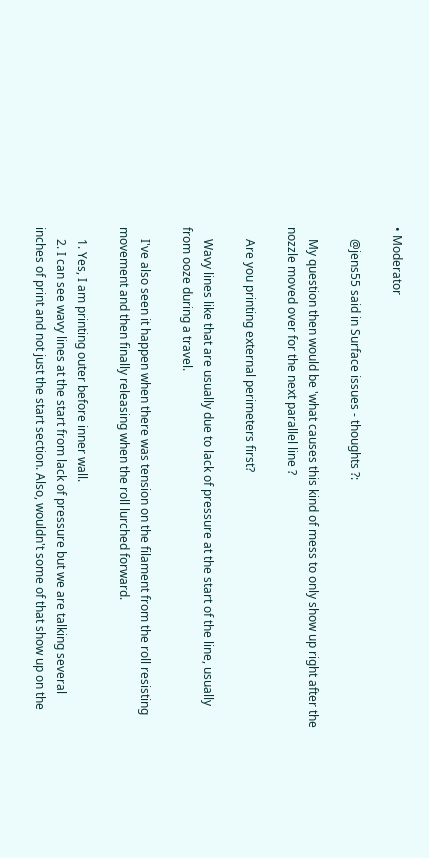• Moderator

    @jens55 said in Surface issues - thoughts ?:

    My question then would be 'what causes this kind of mess to only show up right after the nozzle moved over for the next parallel line ?

    Are you printing external perimeters first?

    Wavy lines like that are usually due to lack of pressure at the start of the line, usually from ooze during a travel.

    I've also seen it happen when there was tension on the filament from the roll resisting movement and then finally releasing when the roll lurched forward.

    1. Yes, I am printing outer before inner wall.
    2. I can see wavy lines at the start from lack of pressure but we are talking several inches of print and not just the start section. Also, wouldn't some of that show up on the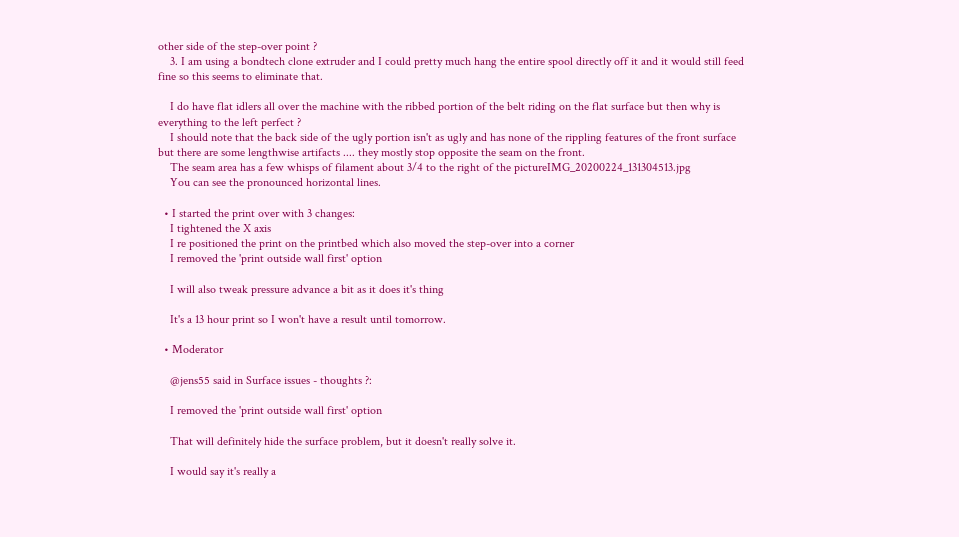other side of the step-over point ?
    3. I am using a bondtech clone extruder and I could pretty much hang the entire spool directly off it and it would still feed fine so this seems to eliminate that.

    I do have flat idlers all over the machine with the ribbed portion of the belt riding on the flat surface but then why is everything to the left perfect ?
    I should note that the back side of the ugly portion isn't as ugly and has none of the rippling features of the front surface but there are some lengthwise artifacts .... they mostly stop opposite the seam on the front.
    The seam area has a few whisps of filament about 3/4 to the right of the pictureIMG_20200224_131304513.jpg
    You can see the pronounced horizontal lines.

  • I started the print over with 3 changes:
    I tightened the X axis
    I re positioned the print on the printbed which also moved the step-over into a corner
    I removed the 'print outside wall first' option

    I will also tweak pressure advance a bit as it does it's thing

    It's a 13 hour print so I won't have a result until tomorrow.

  • Moderator

    @jens55 said in Surface issues - thoughts ?:

    I removed the 'print outside wall first' option

    That will definitely hide the surface problem, but it doesn't really solve it.

    I would say it's really a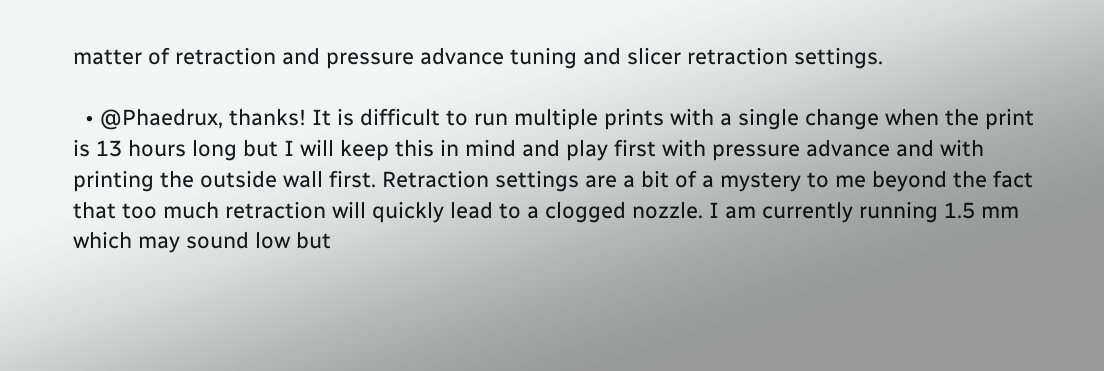matter of retraction and pressure advance tuning and slicer retraction settings.

  • @Phaedrux, thanks! It is difficult to run multiple prints with a single change when the print is 13 hours long but I will keep this in mind and play first with pressure advance and with printing the outside wall first. Retraction settings are a bit of a mystery to me beyond the fact that too much retraction will quickly lead to a clogged nozzle. I am currently running 1.5 mm which may sound low but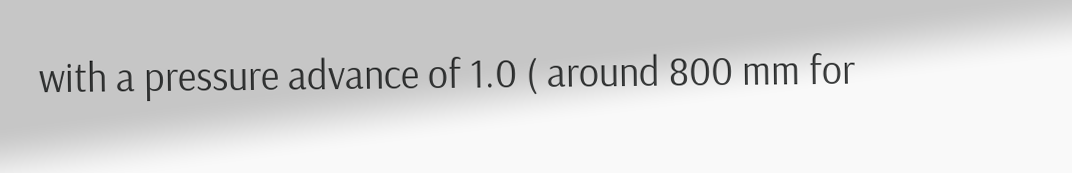with a pressure advance of 1.0 ( around 800 mm for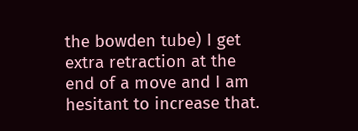the bowden tube) I get extra retraction at the end of a move and I am hesitant to increase that.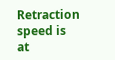Retraction speed is at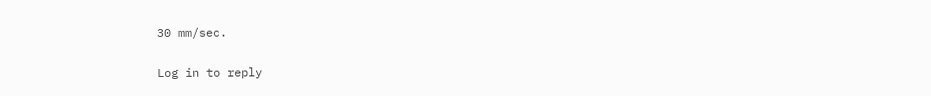30 mm/sec.

Log in to reply